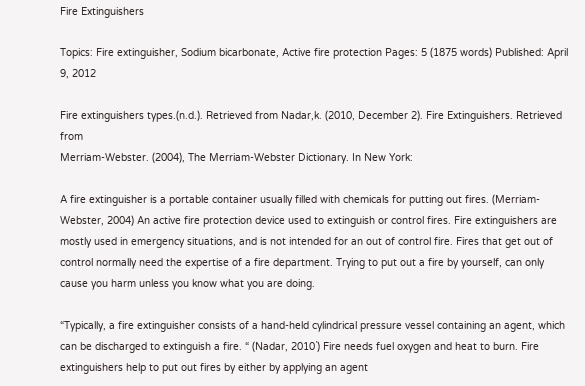Fire Extinguishers

Topics: Fire extinguisher, Sodium bicarbonate, Active fire protection Pages: 5 (1875 words) Published: April 9, 2012

Fire extinguishers types.(n.d.). Retrieved from Nadar,k. (2010, December 2). Fire Extinguishers. Retrieved from
Merriam-Webster. (2004), The Merriam-Webster Dictionary. In New York:

A fire extinguisher is a portable container usually filled with chemicals for putting out fires. (Merriam-Webster, 2004) An active fire protection device used to extinguish or control fires. Fire extinguishers are mostly used in emergency situations, and is not intended for an out of control fire. Fires that get out of control normally need the expertise of a fire department. Trying to put out a fire by yourself, can only cause you harm unless you know what you are doing.

“Typically, a fire extinguisher consists of a hand-held cylindrical pressure vessel containing an agent, which can be discharged to extinguish a fire. “ (Nadar, 2010`) Fire needs fuel oxygen and heat to burn. Fire extinguishers help to put out fires by either by applying an agent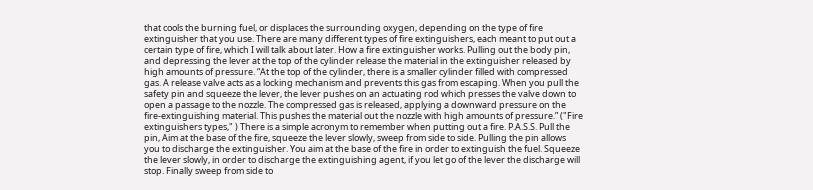that cools the burning fuel, or displaces the surrounding oxygen, depending on the type of fire extinguisher that you use. There are many different types of fire extinguishers, each meant to put out a certain type of fire, which I will talk about later. How a fire extinguisher works. Pulling out the body pin, and depressing the lever at the top of the cylinder release the material in the extinguisher released by high amounts of pressure. “At the top of the cylinder, there is a smaller cylinder filled with compressed gas. A release valve acts as a locking mechanism and prevents this gas from escaping. When you pull the safety pin and squeeze the lever, the lever pushes on an actuating rod which presses the valve down to open a passage to the nozzle. The compressed gas is released, applying a downward pressure on the fire-extinguishing material. This pushes the material out the nozzle with high amounts of pressure.” ("Fire extinguishers types," ) There is a simple acronym to remember when putting out a fire. P.A.S.S. Pull the pin, Aim at the base of the fire, squeeze the lever slowly, sweep from side to side. Pulling the pin allows you to discharge the extinguisher. You aim at the base of the fire in order to extinguish the fuel. Squeeze the lever slowly, in order to discharge the extinguishing agent, if you let go of the lever the discharge will stop. Finally sweep from side to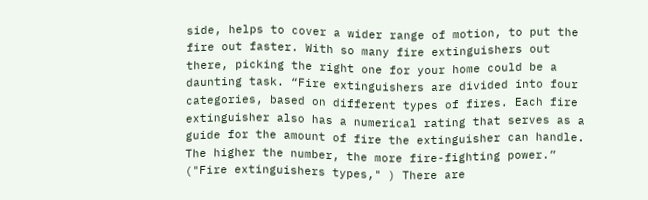side, helps to cover a wider range of motion, to put the fire out faster. With so many fire extinguishers out there, picking the right one for your home could be a daunting task. “Fire extinguishers are divided into four categories, based on different types of fires. Each fire extinguisher also has a numerical rating that serves as a guide for the amount of fire the extinguisher can handle. The higher the number, the more fire-fighting power.” ("Fire extinguishers types," ) There are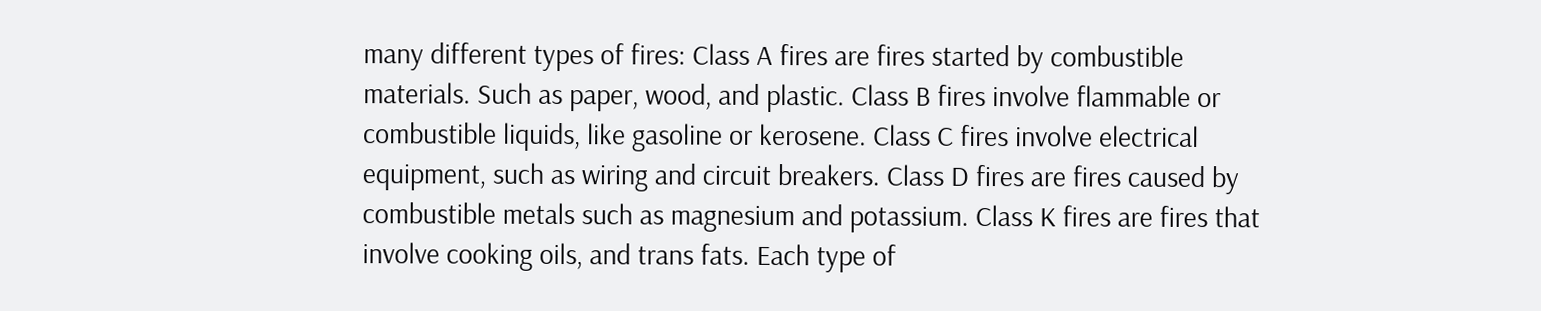many different types of fires: Class A fires are fires started by combustible materials. Such as paper, wood, and plastic. Class B fires involve flammable or combustible liquids, like gasoline or kerosene. Class C fires involve electrical equipment, such as wiring and circuit breakers. Class D fires are fires caused by combustible metals such as magnesium and potassium. Class K fires are fires that involve cooking oils, and trans fats. Each type of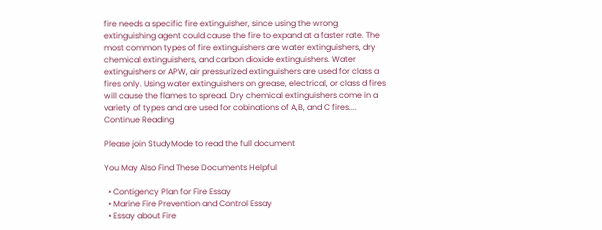fire needs a specific fire extinguisher, since using the wrong extinguishing agent could cause the fire to expand at a faster rate. The most common types of fire extinguishers are water extinguishers, dry chemical extinguishers, and carbon dioxide extinguishers. Water extinguishers or APW, air pressurized extinguishers are used for class a fires only. Using water extinguishers on grease, electrical, or class d fires will cause the flames to spread. Dry chemical extinguishers come in a variety of types and are used for cobinations of A,B, and C fires....
Continue Reading

Please join StudyMode to read the full document

You May Also Find These Documents Helpful

  • Contigency Plan for Fire Essay
  • Marine Fire Prevention and Control Essay
  • Essay about Fire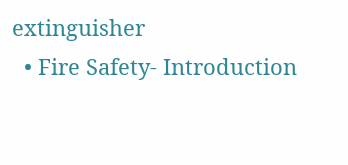extinguisher
  • Fire Safety- Introduction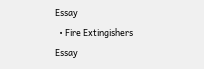Essay
  • Fire Extingishers Essay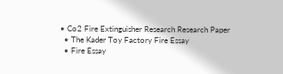• Co2 Fire Extinguisher Research Research Paper
  • The Kader Toy Factory Fire Essay
  • Fire Essay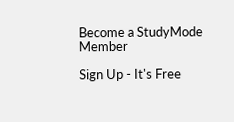Become a StudyMode Member

Sign Up - It's Free